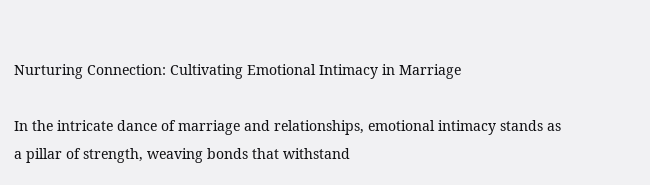Nurturing Connection: Cultivating Emotional Intimacy in Marriage

In the intricate dance of marriage and relationships, emotional intimacy stands as a pillar of strength, weaving bonds that withstand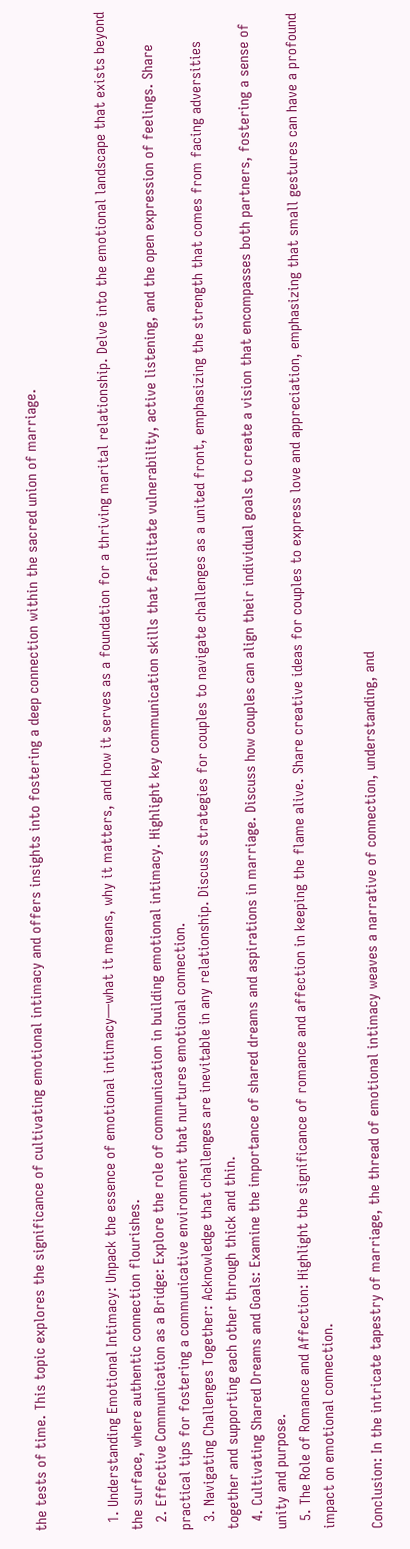the tests of time. This topic explores the significance of cultivating emotional intimacy and offers insights into fostering a deep connection within the sacred union of marriage.


  1. Understanding Emotional Intimacy: Unpack the essence of emotional intimacy—what it means, why it matters, and how it serves as a foundation for a thriving marital relationship. Delve into the emotional landscape that exists beyond the surface, where authentic connection flourishes.
  2. Effective Communication as a Bridge: Explore the role of communication in building emotional intimacy. Highlight key communication skills that facilitate vulnerability, active listening, and the open expression of feelings. Share practical tips for fostering a communicative environment that nurtures emotional connection.
  3. Navigating Challenges Together: Acknowledge that challenges are inevitable in any relationship. Discuss strategies for couples to navigate challenges as a united front, emphasizing the strength that comes from facing adversities together and supporting each other through thick and thin.
  4. Cultivating Shared Dreams and Goals: Examine the importance of shared dreams and aspirations in marriage. Discuss how couples can align their individual goals to create a vision that encompasses both partners, fostering a sense of unity and purpose.
  5. The Role of Romance and Affection: Highlight the significance of romance and affection in keeping the flame alive. Share creative ideas for couples to express love and appreciation, emphasizing that small gestures can have a profound impact on emotional connection.

Conclusion: In the intricate tapestry of marriage, the thread of emotional intimacy weaves a narrative of connection, understanding, and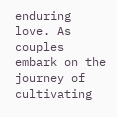enduring love. As couples embark on the journey of cultivating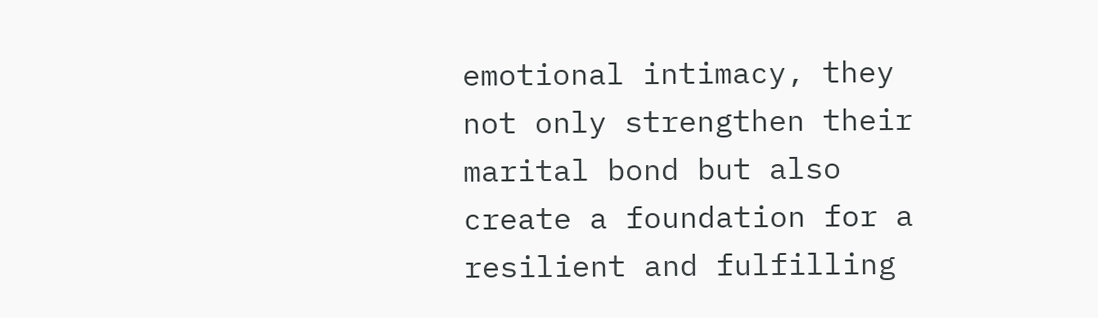emotional intimacy, they not only strengthen their marital bond but also create a foundation for a resilient and fulfilling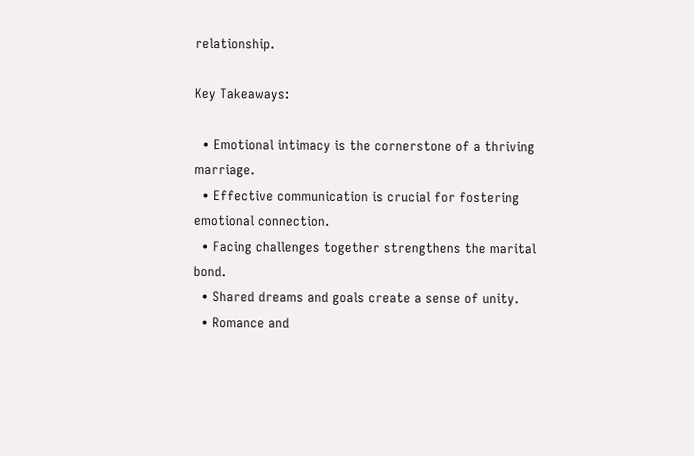relationship.

Key Takeaways:

  • Emotional intimacy is the cornerstone of a thriving marriage.
  • Effective communication is crucial for fostering emotional connection.
  • Facing challenges together strengthens the marital bond.
  • Shared dreams and goals create a sense of unity.
  • Romance and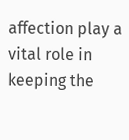affection play a vital role in keeping the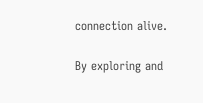connection alive.

By exploring and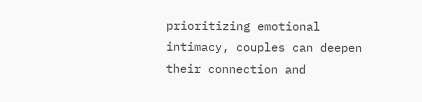prioritizing emotional intimacy, couples can deepen their connection and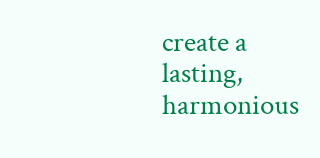create a lasting, harmonious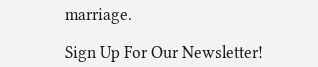marriage.

Sign Up For Our Newsletter!